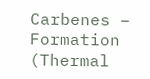Carbenes – Formation (Thermal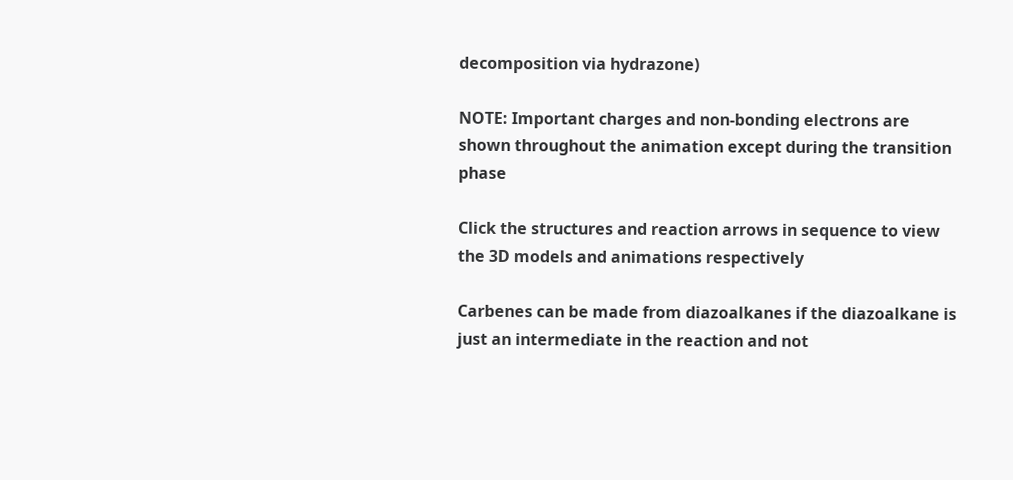decomposition via hydrazone)

NOTE: Important charges and non-bonding electrons are shown throughout the animation except during the transition phase

Click the structures and reaction arrows in sequence to view the 3D models and animations respectively

Carbenes can be made from diazoalkanes if the diazoalkane is just an intermediate in the reaction and not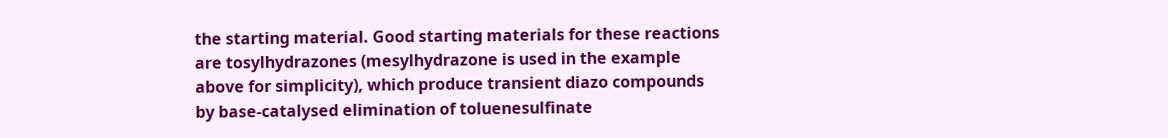the starting material. Good starting materials for these reactions are tosylhydrazones (mesylhydrazone is used in the example above for simplicity), which produce transient diazo compounds by base-catalysed elimination of toluenesulfinate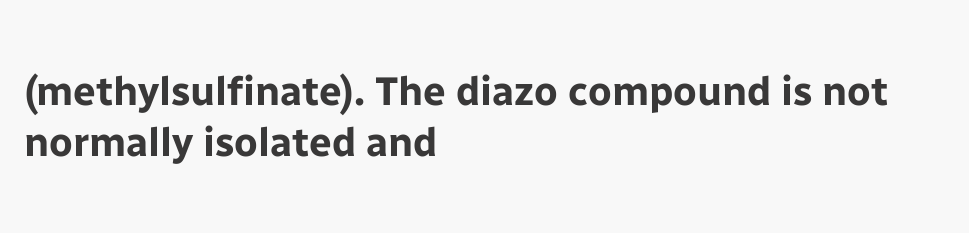(methylsulfinate). The diazo compound is not normally isolated and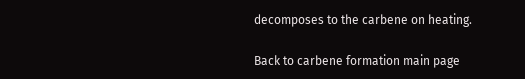decomposes to the carbene on heating.

Back to carbene formation main page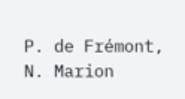P. de Frémont, N. Marion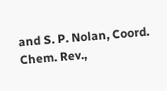and S. P. Nolan, Coord. Chem. Rev.,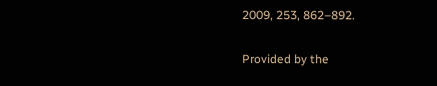2009, 253, 862–892.

Provided by the